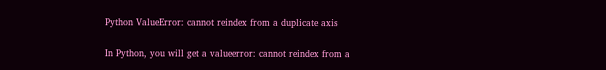Python ValueError: cannot reindex from a duplicate axis

In Python, you will get a valueerror: cannot reindex from a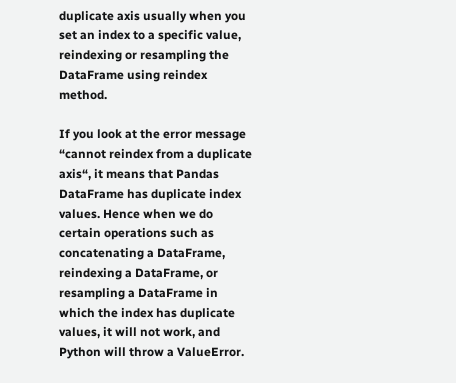duplicate axis usually when you set an index to a specific value, reindexing or resampling the DataFrame using reindex method.

If you look at the error message “cannot reindex from a duplicate axis“, it means that Pandas DataFrame has duplicate index values. Hence when we do certain operations such as concatenating a DataFrame, reindexing a DataFrame, or resampling a DataFrame in which the index has duplicate values, it will not work, and Python will throw a ValueError.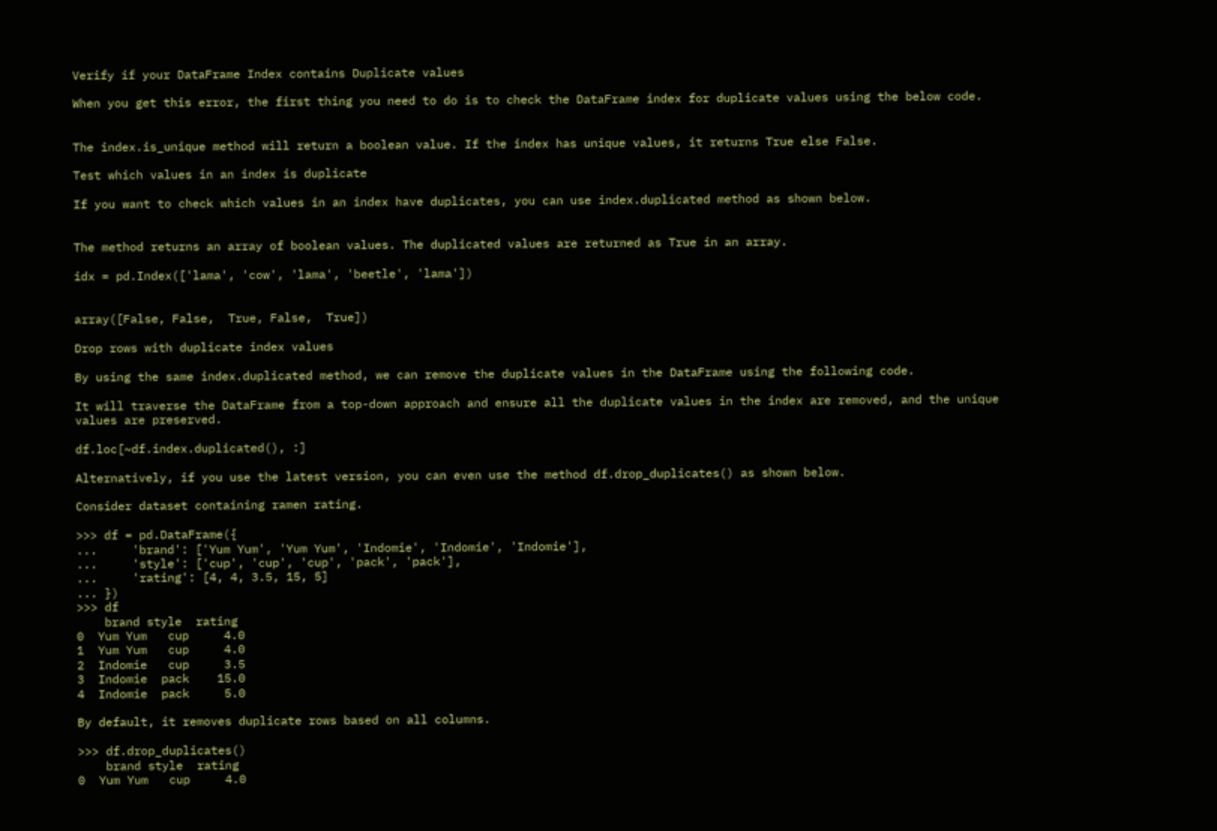Verify if your DataFrame Index contains Duplicate values

When you get this error, the first thing you need to do is to check the DataFrame index for duplicate values using the below code.


The index.is_unique method will return a boolean value. If the index has unique values, it returns True else False.

Test which values in an index is duplicate

If you want to check which values in an index have duplicates, you can use index.duplicated method as shown below.


The method returns an array of boolean values. The duplicated values are returned as True in an array.

idx = pd.Index(['lama', 'cow', 'lama', 'beetle', 'lama'])


array([False, False,  True, False,  True])

Drop rows with duplicate index values

By using the same index.duplicated method, we can remove the duplicate values in the DataFrame using the following code.

It will traverse the DataFrame from a top-down approach and ensure all the duplicate values in the index are removed, and the unique values are preserved.

df.loc[~df.index.duplicated(), :]

Alternatively, if you use the latest version, you can even use the method df.drop_duplicates() as shown below.

Consider dataset containing ramen rating.

>>> df = pd.DataFrame({
...     'brand': ['Yum Yum', 'Yum Yum', 'Indomie', 'Indomie', 'Indomie'],
...     'style': ['cup', 'cup', 'cup', 'pack', 'pack'],
...     'rating': [4, 4, 3.5, 15, 5]
... })
>>> df
    brand style  rating
0  Yum Yum   cup     4.0
1  Yum Yum   cup     4.0
2  Indomie   cup     3.5
3  Indomie  pack    15.0
4  Indomie  pack     5.0

By default, it removes duplicate rows based on all columns.

>>> df.drop_duplicates()
    brand style  rating
0  Yum Yum   cup     4.0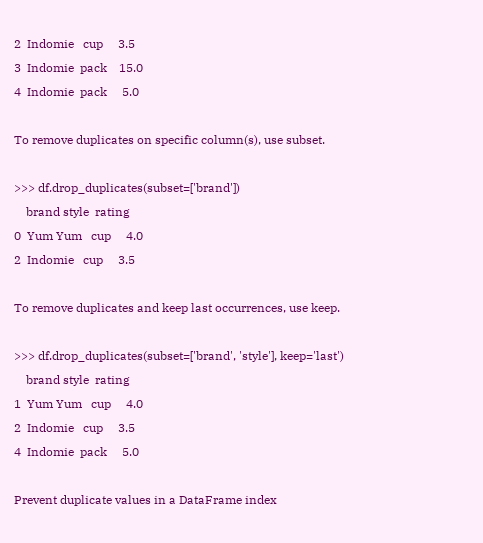2  Indomie   cup     3.5
3  Indomie  pack    15.0
4  Indomie  pack     5.0

To remove duplicates on specific column(s), use subset.

>>> df.drop_duplicates(subset=['brand'])
    brand style  rating
0  Yum Yum   cup     4.0
2  Indomie   cup     3.5

To remove duplicates and keep last occurrences, use keep.

>>> df.drop_duplicates(subset=['brand', 'style'], keep='last')
    brand style  rating
1  Yum Yum   cup     4.0
2  Indomie   cup     3.5
4  Indomie  pack     5.0

Prevent duplicate values in a DataFrame index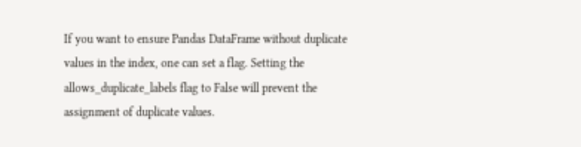If you want to ensure Pandas DataFrame without duplicate values in the index, one can set a flag. Setting the allows_duplicate_labels flag to False will prevent the assignment of duplicate values.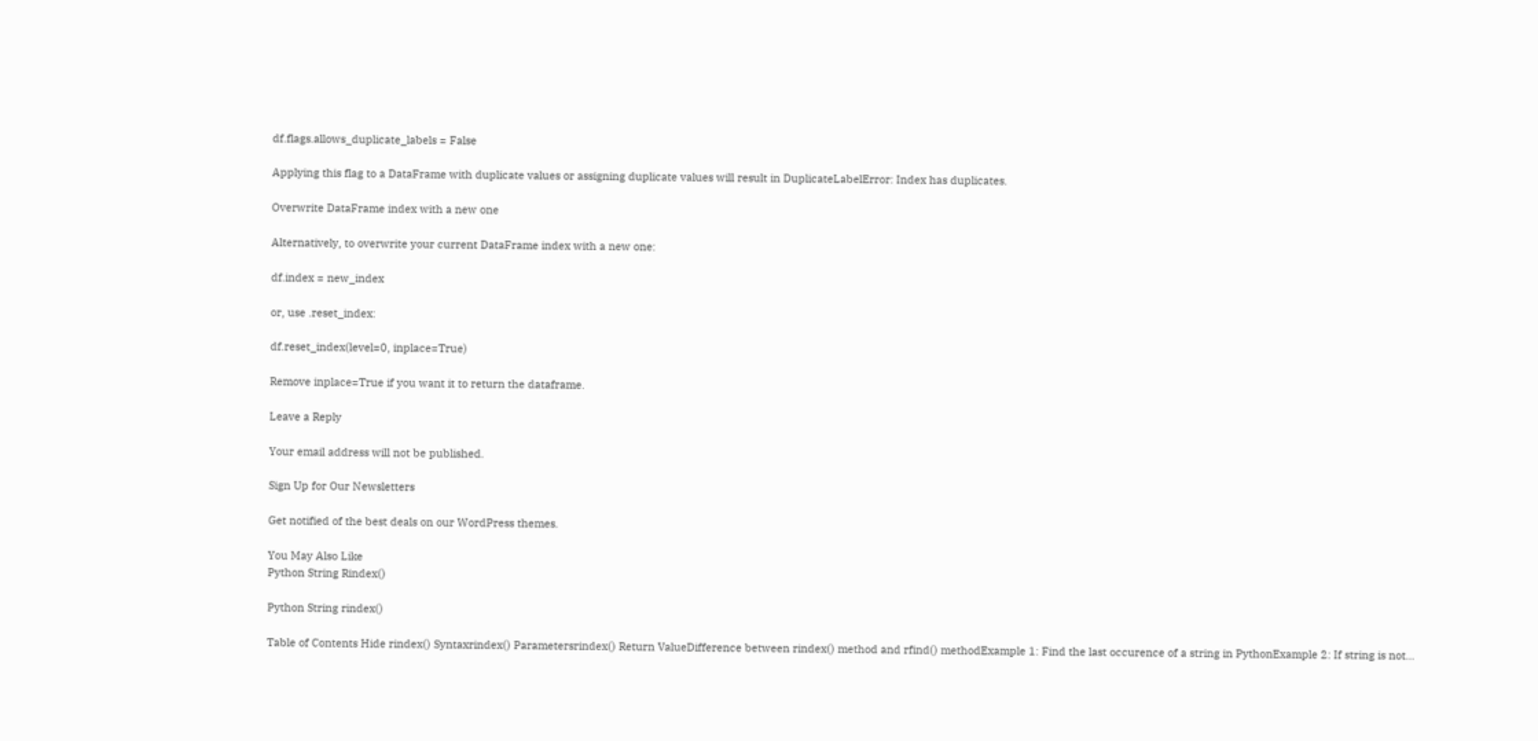df.flags.allows_duplicate_labels = False

Applying this flag to a DataFrame with duplicate values or assigning duplicate values will result in DuplicateLabelError: Index has duplicates.

Overwrite DataFrame index with a new one

Alternatively, to overwrite your current DataFrame index with a new one:

df.index = new_index

or, use .reset_index:

df.reset_index(level=0, inplace=True)

Remove inplace=True if you want it to return the dataframe.

Leave a Reply

Your email address will not be published.

Sign Up for Our Newsletters

Get notified of the best deals on our WordPress themes.

You May Also Like
Python String Rindex()

Python String rindex()

Table of Contents Hide rindex() Syntaxrindex() Parametersrindex() Return ValueDifference between rindex() method and rfind() methodExample 1: Find the last occurence of a string in PythonExample 2: If string is not…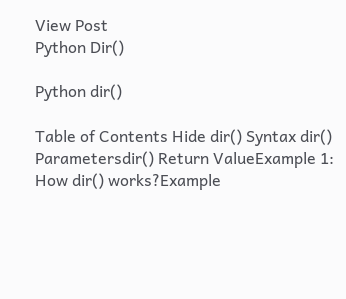View Post
Python Dir()

Python dir()

Table of Contents Hide dir() Syntax dir() Parametersdir() Return ValueExample 1: How dir() works?Example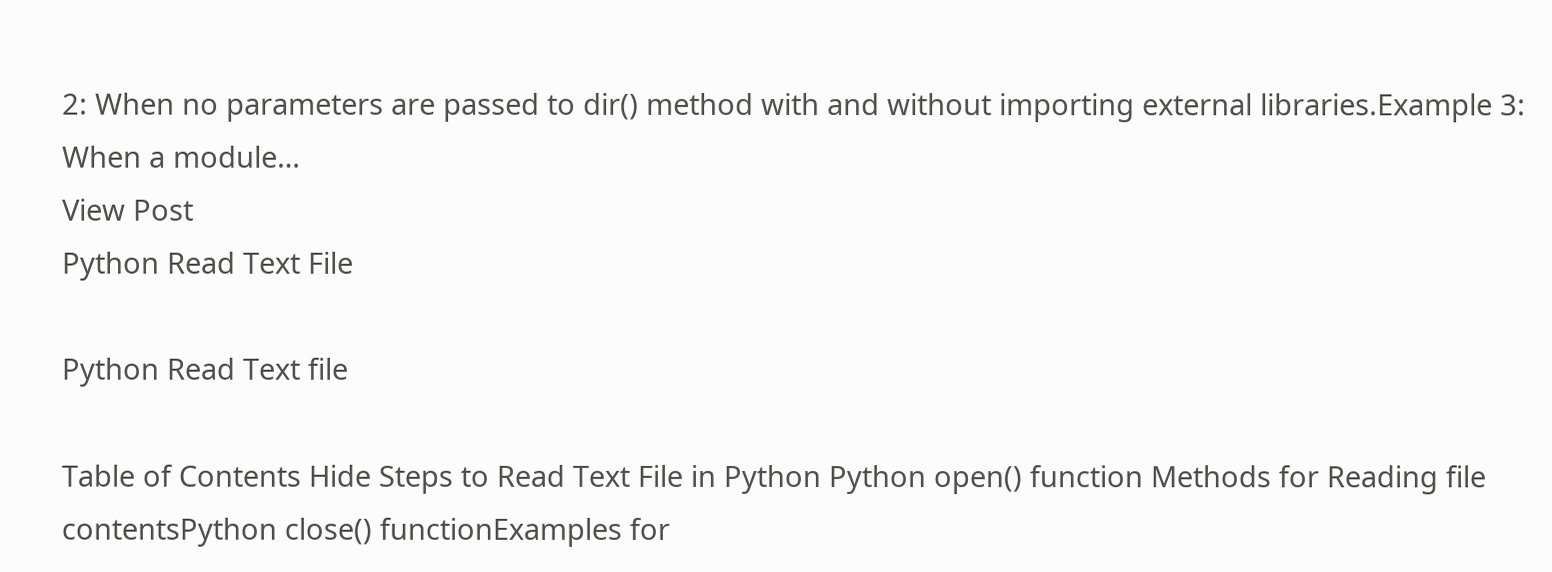2: When no parameters are passed to dir() method with and without importing external libraries.Example 3: When a module…
View Post
Python Read Text File

Python Read Text file

Table of Contents Hide Steps to Read Text File in Python Python open() function Methods for Reading file contentsPython close() functionExamples for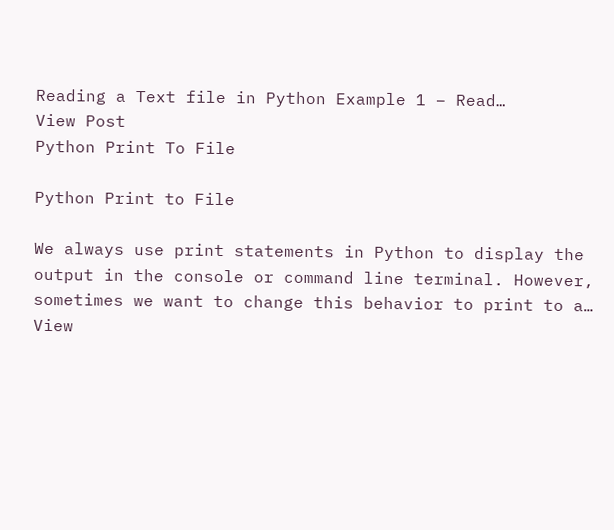Reading a Text file in Python Example 1 – Read…
View Post
Python Print To File

Python Print to File

We always use print statements in Python to display the output in the console or command line terminal. However, sometimes we want to change this behavior to print to a…
View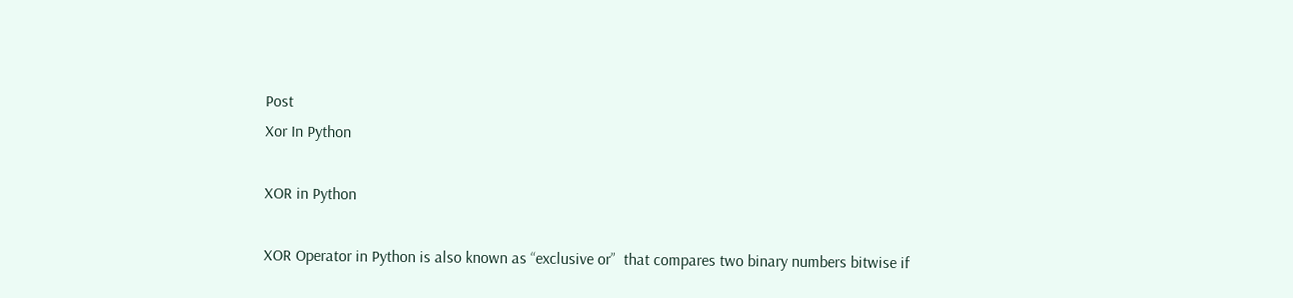Post
Xor In Python

XOR in Python

XOR Operator in Python is also known as “exclusive or”  that compares two binary numbers bitwise if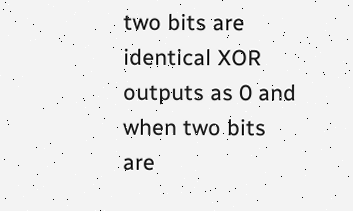two bits are identical XOR outputs as 0 and when two bits are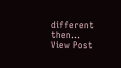different then…
View Post